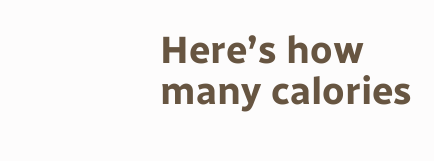Here’s how many calories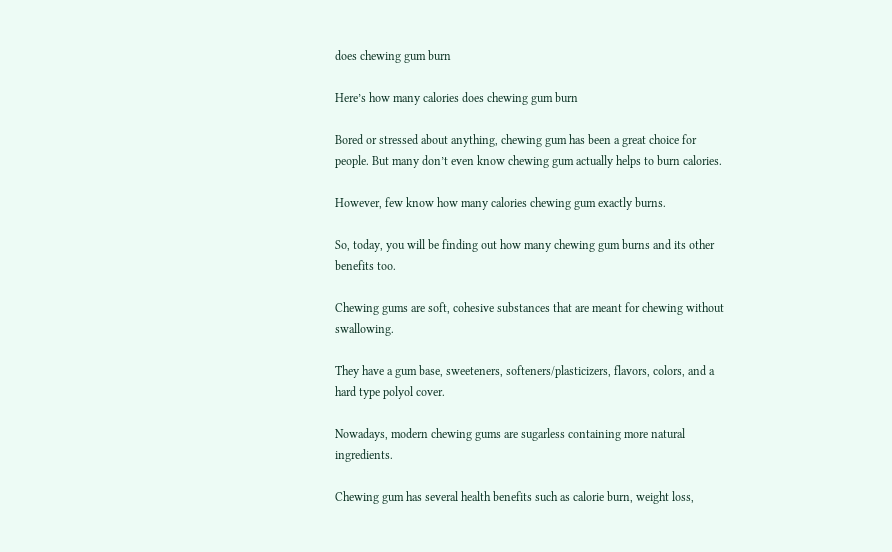does chewing gum burn

Here’s how many calories does chewing gum burn

Bored or stressed about anything, chewing gum has been a great choice for people. But many don’t even know chewing gum actually helps to burn calories.

However, few know how many calories chewing gum exactly burns.

So, today, you will be finding out how many chewing gum burns and its other benefits too.

Chewing gums are soft, cohesive substances that are meant for chewing without swallowing.

They have a gum base, sweeteners, softeners/plasticizers, flavors, colors, and a hard type polyol cover.

Nowadays, modern chewing gums are sugarless containing more natural ingredients.

Chewing gum has several health benefits such as calorie burn, weight loss,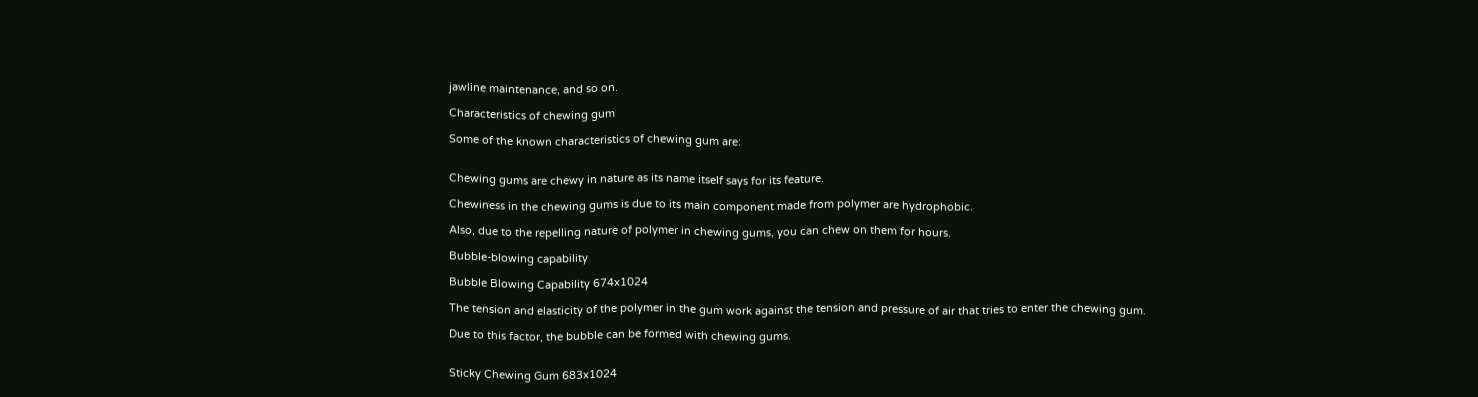jawline maintenance, and so on.

Characteristics of chewing gum

Some of the known characteristics of chewing gum are:


Chewing gums are chewy in nature as its name itself says for its feature.

Chewiness in the chewing gums is due to its main component made from polymer are hydrophobic.

Also, due to the repelling nature of polymer in chewing gums, you can chew on them for hours.

Bubble-blowing capability

Bubble Blowing Capability 674x1024

The tension and elasticity of the polymer in the gum work against the tension and pressure of air that tries to enter the chewing gum.

Due to this factor, the bubble can be formed with chewing gums.


Sticky Chewing Gum 683x1024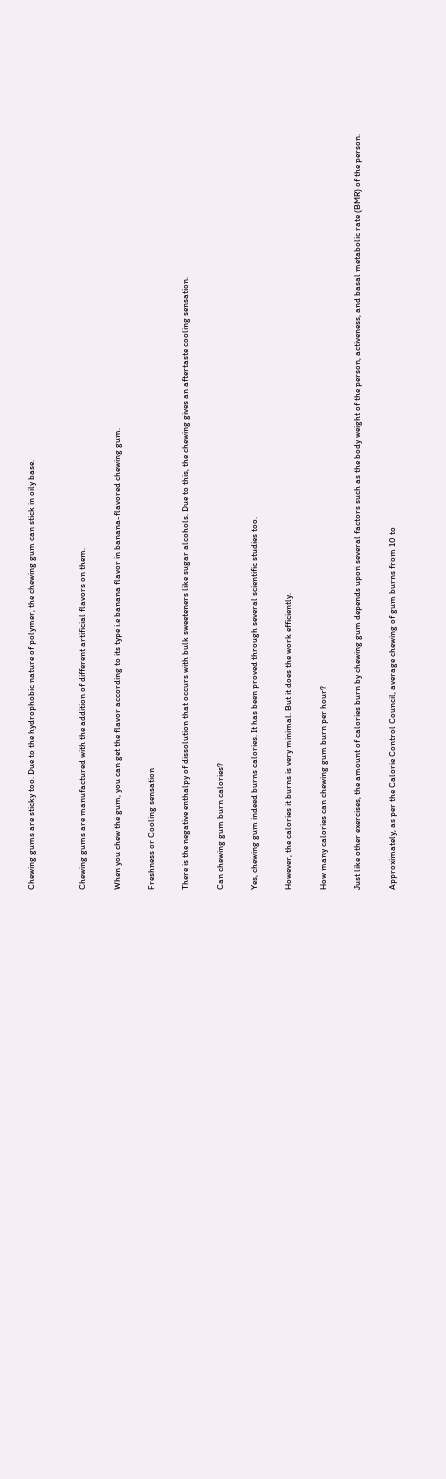Chewing gums are sticky too. Due to the hydrophobic nature of polymer, the chewing gum can stick in oily base.


Chewing gums are manufactured with the addition of different artificial flavors on them.

When you chew the gum, you can get the flavor according to its type i.e banana flavor in banana-flavored chewing gum.

Freshness or Cooling sensation

There is the negative enthalpy of dissolution that occurs with bulk sweeteners like sugar alcohols. Due to this, the chewing gives an aftertaste cooling sensation.

Can chewing gum burn calories?

Yes, chewing gum indeed burns calories. It has been proved through several scientific studies too.

However, the calories it burns is very minimal. But it does the work efficiently.

How many calories can chewing gum burn per hour?

Just like other exercises, the amount of calories burn by chewing gum depends upon several factors such as the body weight of the person, activeness, and basal metabolic rate (BMR) of the person.

Approximately, as per the Calorie Control Council, average chewing of gum burns from 10 to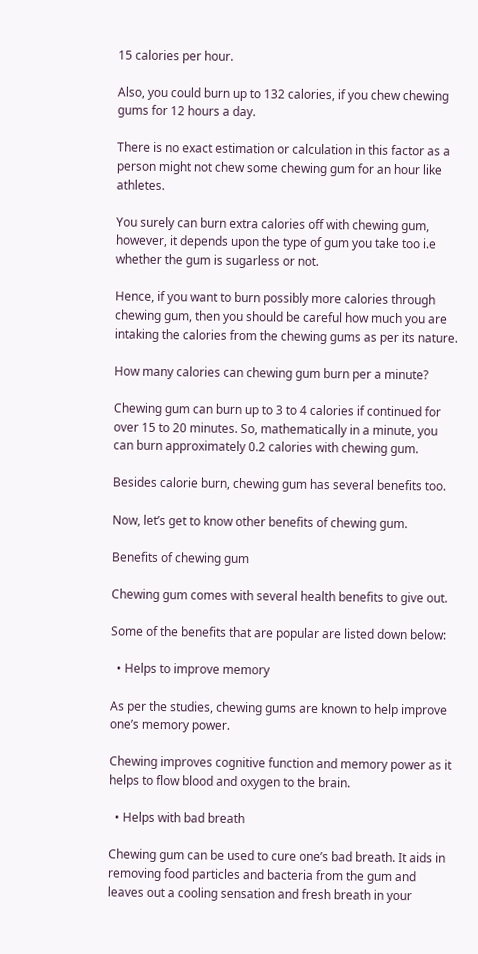15 calories per hour.

Also, you could burn up to 132 calories, if you chew chewing gums for 12 hours a day.

There is no exact estimation or calculation in this factor as a person might not chew some chewing gum for an hour like athletes.

You surely can burn extra calories off with chewing gum, however, it depends upon the type of gum you take too i.e whether the gum is sugarless or not.

Hence, if you want to burn possibly more calories through chewing gum, then you should be careful how much you are intaking the calories from the chewing gums as per its nature.

How many calories can chewing gum burn per a minute?

Chewing gum can burn up to 3 to 4 calories if continued for over 15 to 20 minutes. So, mathematically in a minute, you can burn approximately 0.2 calories with chewing gum.

Besides calorie burn, chewing gum has several benefits too.

Now, let’s get to know other benefits of chewing gum.

Benefits of chewing gum

Chewing gum comes with several health benefits to give out.

Some of the benefits that are popular are listed down below:

  • Helps to improve memory

As per the studies, chewing gums are known to help improve one’s memory power.

Chewing improves cognitive function and memory power as it helps to flow blood and oxygen to the brain.

  • Helps with bad breath

Chewing gum can be used to cure one’s bad breath. It aids in removing food particles and bacteria from the gum and leaves out a cooling sensation and fresh breath in your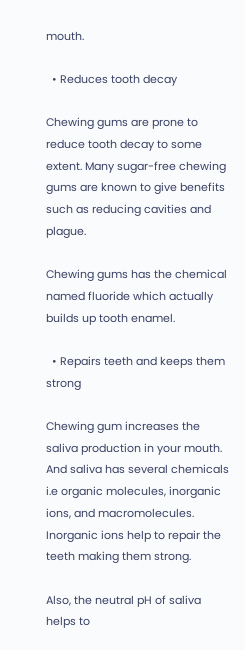mouth.

  • Reduces tooth decay

Chewing gums are prone to reduce tooth decay to some extent. Many sugar-free chewing gums are known to give benefits such as reducing cavities and plague.

Chewing gums has the chemical named fluoride which actually builds up tooth enamel.

  • Repairs teeth and keeps them strong

Chewing gum increases the saliva production in your mouth. And saliva has several chemicals i.e organic molecules, inorganic ions, and macromolecules. Inorganic ions help to repair the teeth making them strong.

Also, the neutral pH of saliva helps to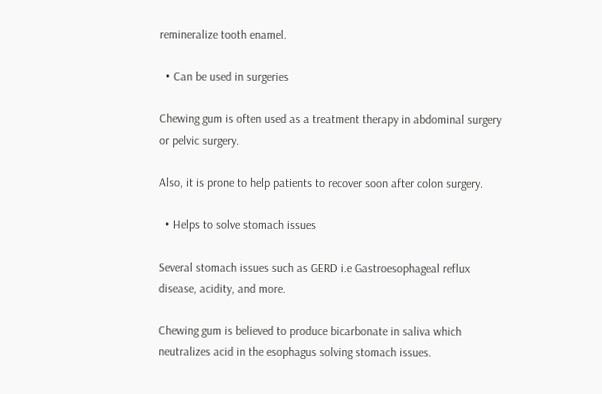remineralize tooth enamel.

  • Can be used in surgeries

Chewing gum is often used as a treatment therapy in abdominal surgery or pelvic surgery.

Also, it is prone to help patients to recover soon after colon surgery.

  • Helps to solve stomach issues

Several stomach issues such as GERD i.e Gastroesophageal reflux disease, acidity, and more.

Chewing gum is believed to produce bicarbonate in saliva which neutralizes acid in the esophagus solving stomach issues.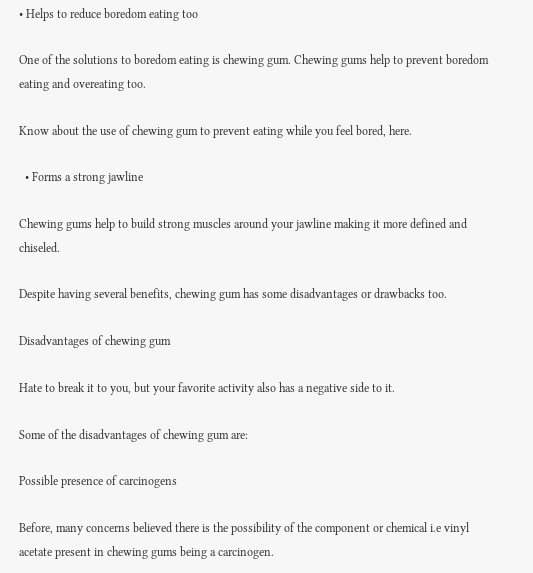• Helps to reduce boredom eating too

One of the solutions to boredom eating is chewing gum. Chewing gums help to prevent boredom eating and overeating too.

Know about the use of chewing gum to prevent eating while you feel bored, here.

  • Forms a strong jawline

Chewing gums help to build strong muscles around your jawline making it more defined and chiseled.

Despite having several benefits, chewing gum has some disadvantages or drawbacks too.

Disadvantages of chewing gum

Hate to break it to you, but your favorite activity also has a negative side to it.

Some of the disadvantages of chewing gum are:

Possible presence of carcinogens

Before, many concerns believed there is the possibility of the component or chemical i.e vinyl acetate present in chewing gums being a carcinogen.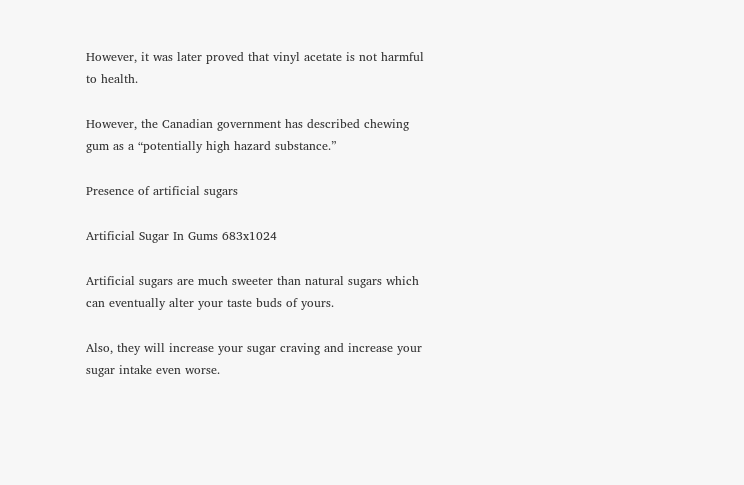However, it was later proved that vinyl acetate is not harmful to health.

However, the Canadian government has described chewing gum as a “potentially high hazard substance.”

Presence of artificial sugars

Artificial Sugar In Gums 683x1024

Artificial sugars are much sweeter than natural sugars which can eventually alter your taste buds of yours.

Also, they will increase your sugar craving and increase your sugar intake even worse.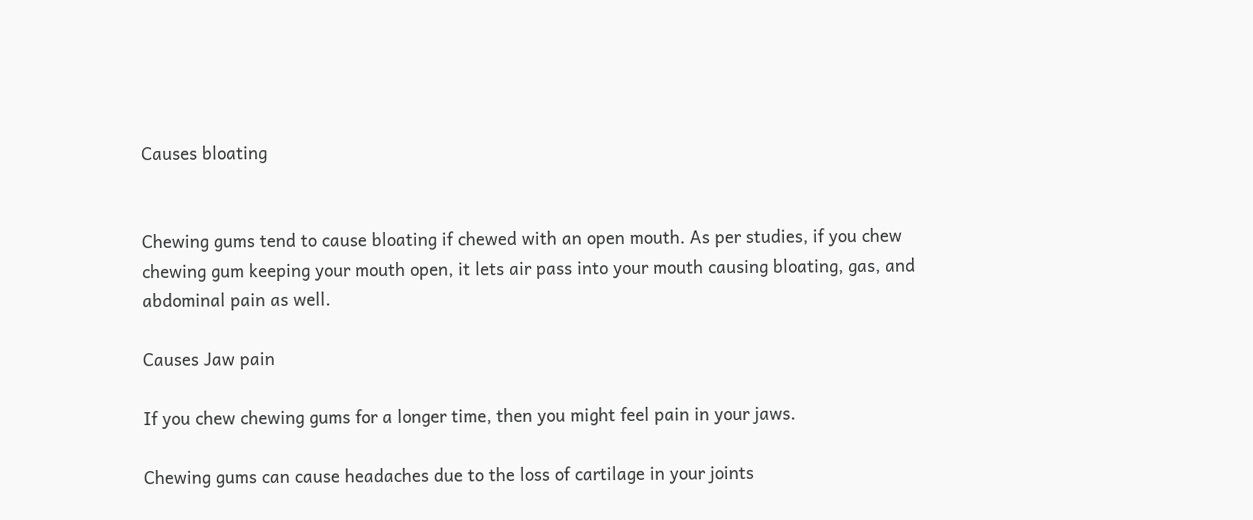Causes bloating


Chewing gums tend to cause bloating if chewed with an open mouth. As per studies, if you chew chewing gum keeping your mouth open, it lets air pass into your mouth causing bloating, gas, and abdominal pain as well.

Causes Jaw pain

If you chew chewing gums for a longer time, then you might feel pain in your jaws.

Chewing gums can cause headaches due to the loss of cartilage in your joints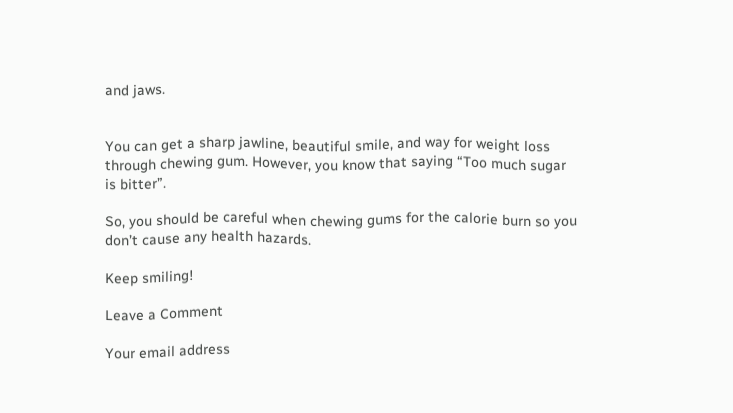and jaws.


You can get a sharp jawline, beautiful smile, and way for weight loss through chewing gum. However, you know that saying “Too much sugar is bitter”.

So, you should be careful when chewing gums for the calorie burn so you don’t cause any health hazards.

Keep smiling!

Leave a Comment

Your email address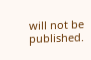will not be published.